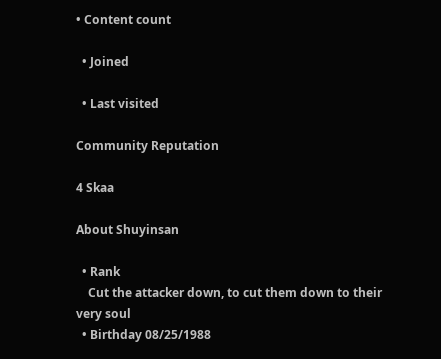• Content count

  • Joined

  • Last visited

Community Reputation

4 Skaa

About Shuyinsan

  • Rank
    Cut the attacker down, to cut them down to their very soul
  • Birthday 08/25/1988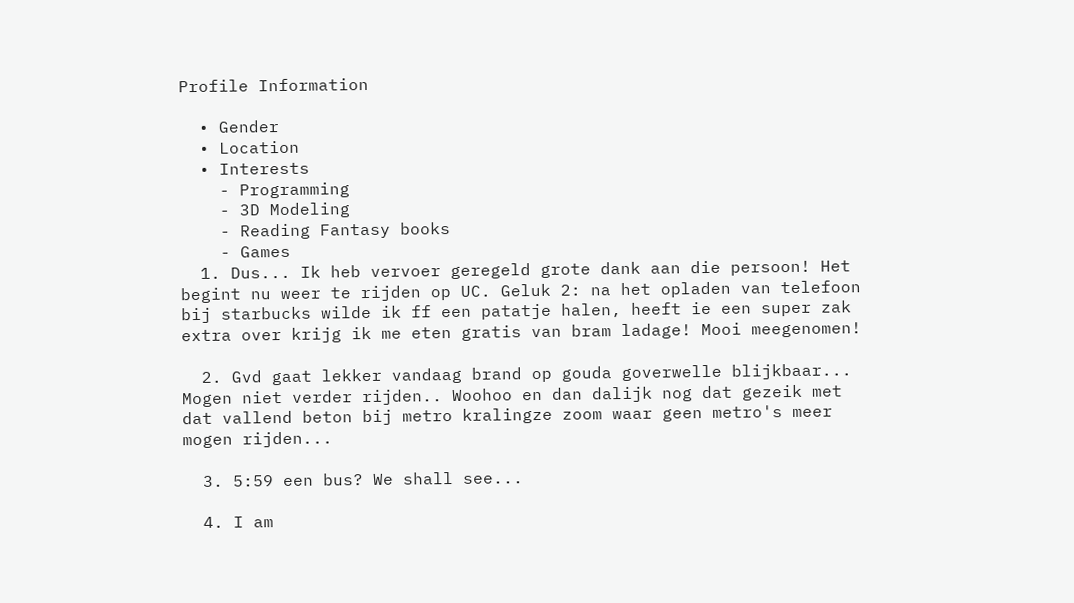Profile Information

  • Gender
  • Location
  • Interests
    - Programming
    - 3D Modeling
    - Reading Fantasy books
    - Games
  1. Dus... Ik heb vervoer geregeld grote dank aan die persoon! Het begint nu weer te rijden op UC. Geluk 2: na het opladen van telefoon bij starbucks wilde ik ff een patatje halen, heeft ie een super zak extra over krijg ik me eten gratis van bram ladage! Mooi meegenomen!

  2. Gvd gaat lekker vandaag brand op gouda goverwelle blijkbaar... Mogen niet verder rijden.. Woohoo en dan dalijk nog dat gezeik met dat vallend beton bij metro kralingze zoom waar geen metro's meer mogen rijden...

  3. 5:59 een bus? We shall see...

  4. I am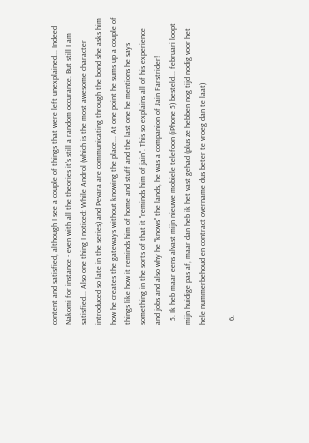content and satisfied, although I see a couple of things that were left unexplained... Indeed Nakomi for instance - even with all the theories it's still a random occurance. But still I am satisfied... Also one thing I noticed: While Androl (which is the most awesome character introduced so late in the series) and Pevara are communicating through the bond she asks him how he creates the gateways without knowing the place... At one point he sums up a couple of things like how it reminds him of home and stuff and the last one he mentions he says something in the sorts of that it "reminds him of jain". This so explains all of his experience and jobs and also why he "knows" the lands, he was a companion of Jain Farstrider!
  5. Ik heb maar eens alvast mijn nieuwe mobiele telefoon (iPhone 5) besteld... februari loopt mijn huidige pas af, maar dan heb ik het vast gehad (plus ze hebben nog tijd nodig voor het hele nummerbehoud en contract overname dus beter te vroeg dan te laat)

  6.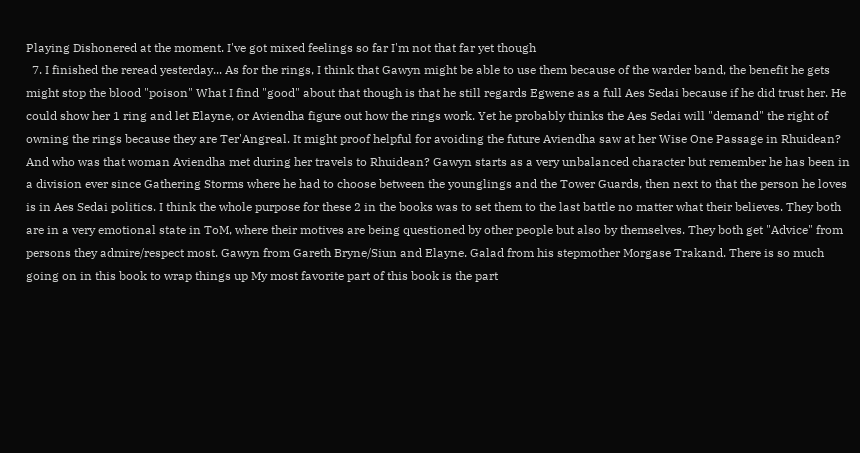Playing Dishonered at the moment. I've got mixed feelings so far I'm not that far yet though
  7. I finished the reread yesterday... As for the rings, I think that Gawyn might be able to use them because of the warder band, the benefit he gets might stop the blood "poison" What I find "good" about that though is that he still regards Egwene as a full Aes Sedai because if he did trust her. He could show her 1 ring and let Elayne, or Aviendha figure out how the rings work. Yet he probably thinks the Aes Sedai will "demand" the right of owning the rings because they are Ter'Angreal. It might proof helpful for avoiding the future Aviendha saw at her Wise One Passage in Rhuidean? And who was that woman Aviendha met during her travels to Rhuidean? Gawyn starts as a very unbalanced character but remember he has been in a division ever since Gathering Storms where he had to choose between the younglings and the Tower Guards, then next to that the person he loves is in Aes Sedai politics. I think the whole purpose for these 2 in the books was to set them to the last battle no matter what their believes. They both are in a very emotional state in ToM, where their motives are being questioned by other people but also by themselves. They both get "Advice" from persons they admire/respect most. Gawyn from Gareth Bryne/Siun and Elayne. Galad from his stepmother Morgase Trakand. There is so much going on in this book to wrap things up My most favorite part of this book is the part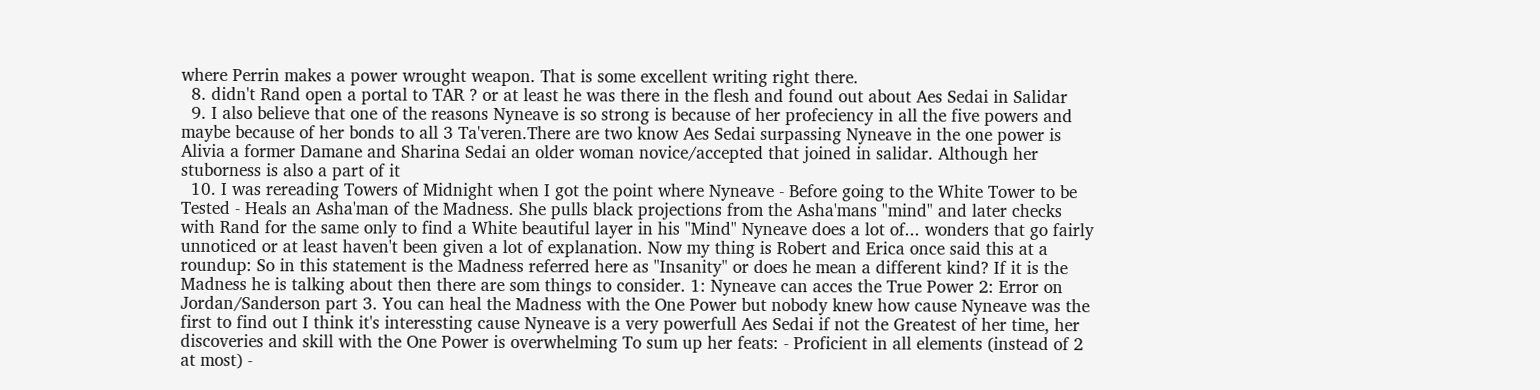where Perrin makes a power wrought weapon. That is some excellent writing right there.
  8. didn't Rand open a portal to TAR ? or at least he was there in the flesh and found out about Aes Sedai in Salidar
  9. I also believe that one of the reasons Nyneave is so strong is because of her profeciency in all the five powers and maybe because of her bonds to all 3 Ta'veren.There are two know Aes Sedai surpassing Nyneave in the one power is Alivia a former Damane and Sharina Sedai an older woman novice/accepted that joined in salidar. Although her stuborness is also a part of it
  10. I was rereading Towers of Midnight when I got the point where Nyneave - Before going to the White Tower to be Tested - Heals an Asha'man of the Madness. She pulls black projections from the Asha'mans "mind" and later checks with Rand for the same only to find a White beautiful layer in his "Mind" Nyneave does a lot of... wonders that go fairly unnoticed or at least haven't been given a lot of explanation. Now my thing is Robert and Erica once said this at a roundup: So in this statement is the Madness referred here as "Insanity" or does he mean a different kind? If it is the Madness he is talking about then there are som things to consider. 1: Nyneave can acces the True Power 2: Error on Jordan/Sanderson part 3. You can heal the Madness with the One Power but nobody knew how cause Nyneave was the first to find out I think it's interessting cause Nyneave is a very powerfull Aes Sedai if not the Greatest of her time, her discoveries and skill with the One Power is overwhelming To sum up her feats: - Proficient in all elements (instead of 2 at most) -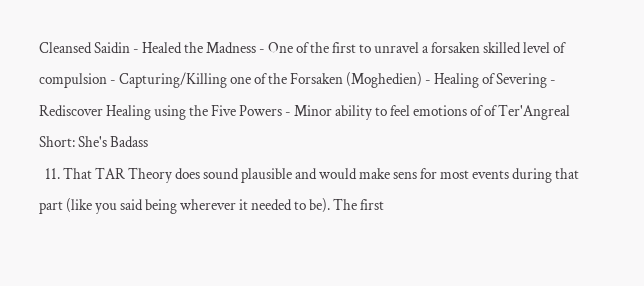Cleansed Saidin - Healed the Madness - One of the first to unravel a forsaken skilled level of compulsion - Capturing/Killing one of the Forsaken (Moghedien) - Healing of Severing - Rediscover Healing using the Five Powers - Minor ability to feel emotions of of Ter'Angreal Short: She's Badass
  11. That TAR Theory does sound plausible and would make sens for most events during that part (like you said being wherever it needed to be). The first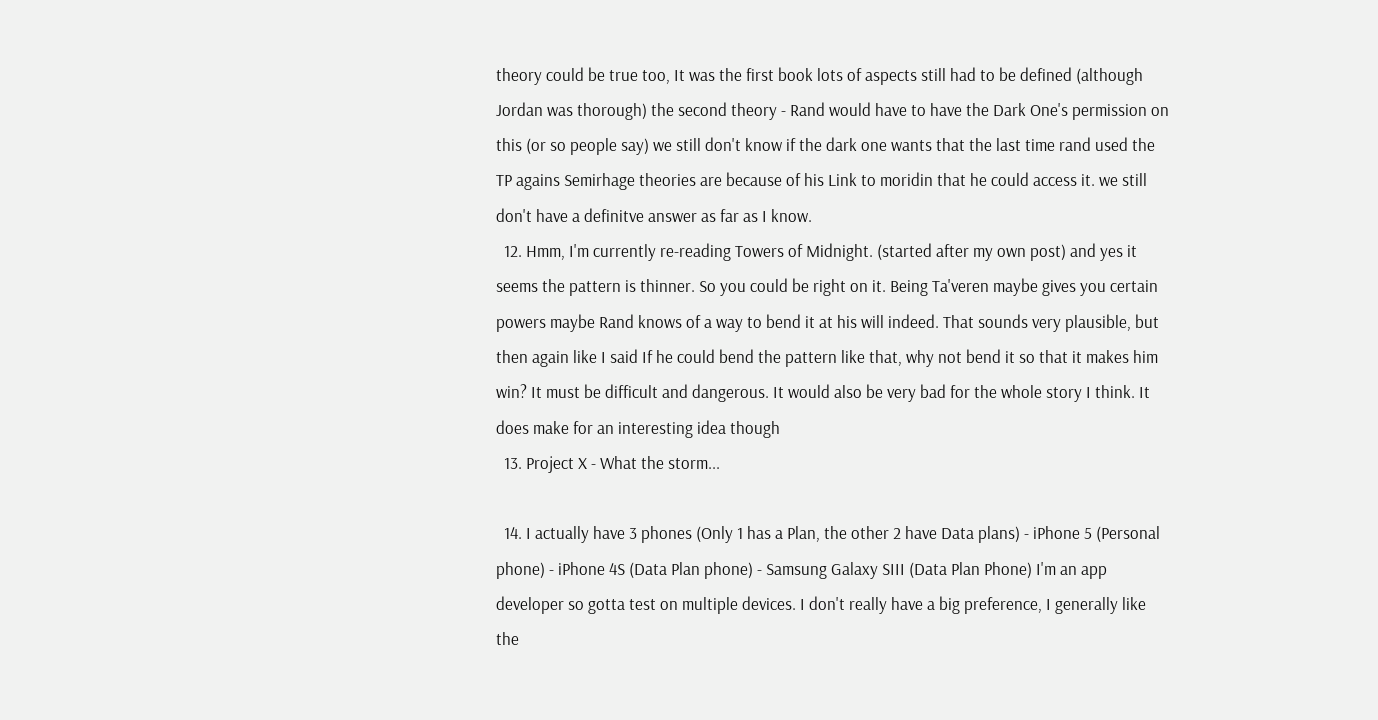theory could be true too, It was the first book lots of aspects still had to be defined (although Jordan was thorough) the second theory - Rand would have to have the Dark One's permission on this (or so people say) we still don't know if the dark one wants that the last time rand used the TP agains Semirhage theories are because of his Link to moridin that he could access it. we still don't have a definitve answer as far as I know.
  12. Hmm, I'm currently re-reading Towers of Midnight. (started after my own post) and yes it seems the pattern is thinner. So you could be right on it. Being Ta'veren maybe gives you certain powers maybe Rand knows of a way to bend it at his will indeed. That sounds very plausible, but then again like I said If he could bend the pattern like that, why not bend it so that it makes him win? It must be difficult and dangerous. It would also be very bad for the whole story I think. It does make for an interesting idea though
  13. Project X - What the storm...

  14. I actually have 3 phones (Only 1 has a Plan, the other 2 have Data plans) - iPhone 5 (Personal phone) - iPhone 4S (Data Plan phone) - Samsung Galaxy SIII (Data Plan Phone) I'm an app developer so gotta test on multiple devices. I don't really have a big preference, I generally like the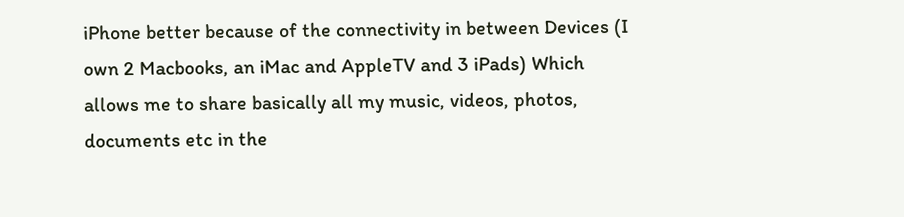iPhone better because of the connectivity in between Devices (I own 2 Macbooks, an iMac and AppleTV and 3 iPads) Which allows me to share basically all my music, videos, photos, documents etc in the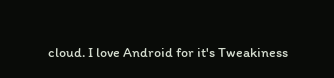cloud. I love Android for it's Tweakiness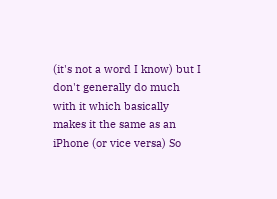(it's not a word I know) but I don't generally do much with it which basically makes it the same as an iPhone (or vice versa) So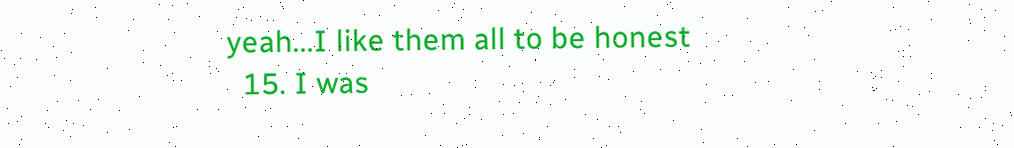yeah...I like them all to be honest
  15. I was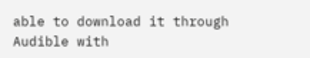able to download it through Audible with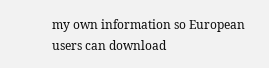my own information so European users can download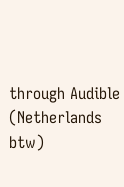through Audible (Netherlands btw)